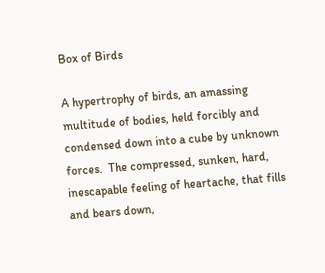Box of Birds

A hypertrophy of birds, an amassing multitude of bodies, held forcibly and condensed down into a cube by unknown forces.  The compressed, sunken, hard, inescapable feeling of heartache, that fills and bears down,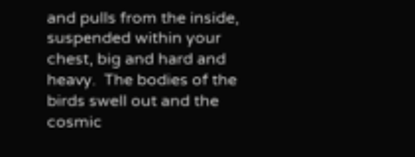and pulls from the inside, suspended within your chest, big and hard and heavy.  The bodies of the birds swell out and the cosmic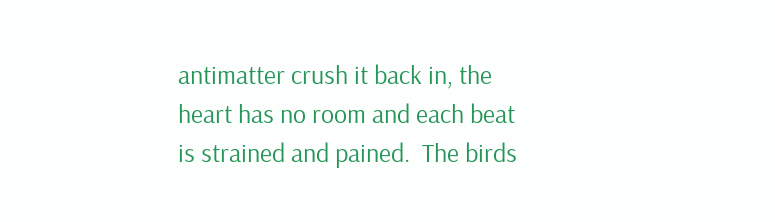antimatter crush it back in, the heart has no room and each beat is strained and pained.  The birds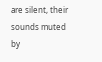are silent, their sounds muted by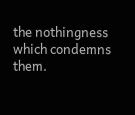the nothingness which condemns them.